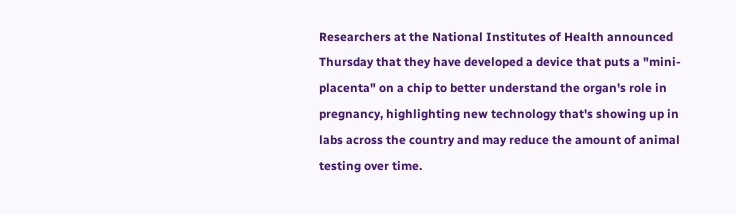Researchers at the National Institutes of Health announced Thursday that they have developed a device that puts a "mini-placenta" on a chip to better understand the organ's role in pregnancy, highlighting new technology that's showing up in labs across the country and may reduce the amount of animal testing over time.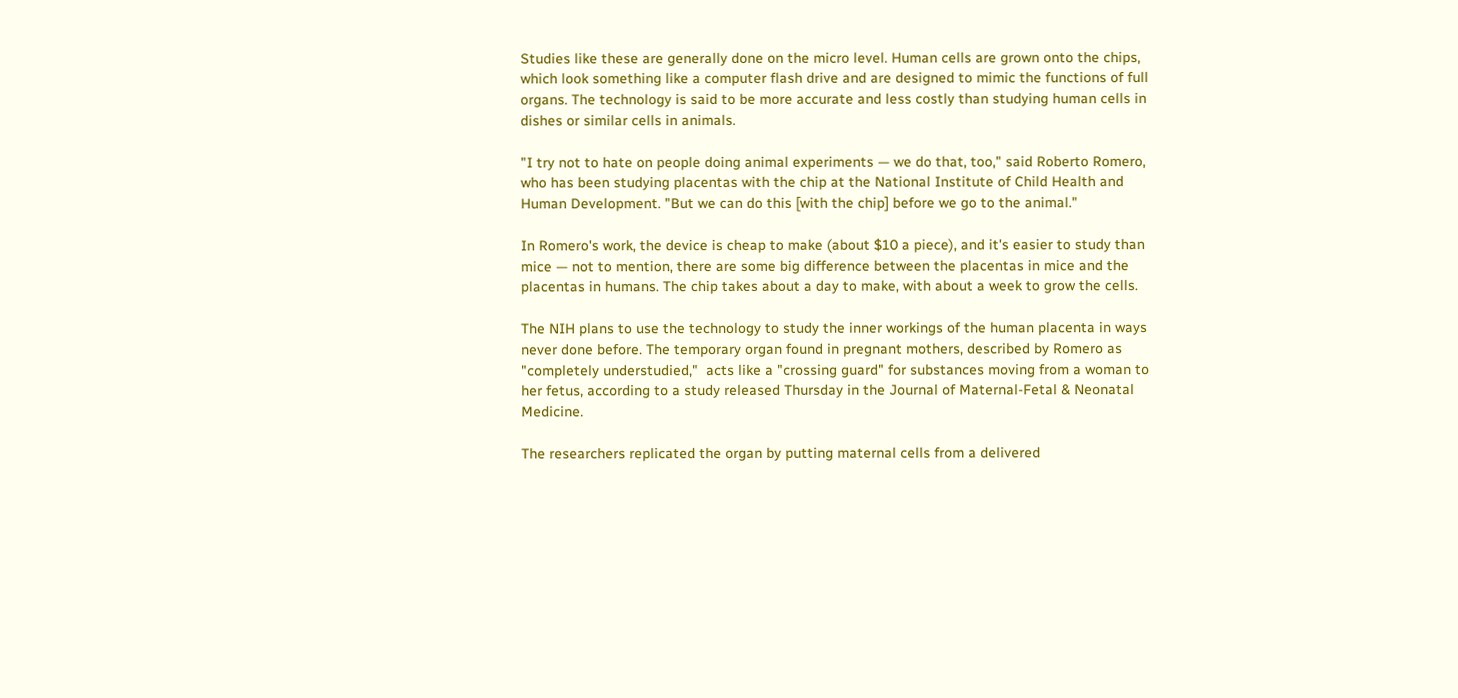Studies like these are generally done on the micro level. Human cells are grown onto the chips, which look something like a computer flash drive and are designed to mimic the functions of full organs. The technology is said to be more accurate and less costly than studying human cells in dishes or similar cells in animals.

"I try not to hate on people doing animal experiments — we do that, too," said Roberto Romero, who has been studying placentas with the chip at the National Institute of Child Health and Human Development. "But we can do this [with the chip] before we go to the animal."

In Romero's work, the device is cheap to make (about $10 a piece), and it's easier to study than mice — not to mention, there are some big difference between the placentas in mice and the placentas in humans. The chip takes about a day to make, with about a week to grow the cells.

The NIH plans to use the technology to study the inner workings of the human placenta in ways never done before. The temporary organ found in pregnant mothers, described by Romero as "completely understudied,"  acts like a "crossing guard" for substances moving from a woman to her fetus, according to a study released Thursday in the Journal of Maternal-Fetal & Neonatal Medicine.

The researchers replicated the organ by putting maternal cells from a delivered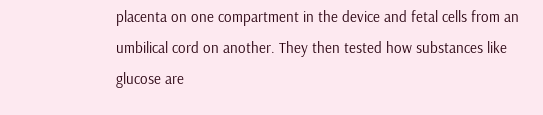placenta on one compartment in the device and fetal cells from an umbilical cord on another. They then tested how substances like glucose are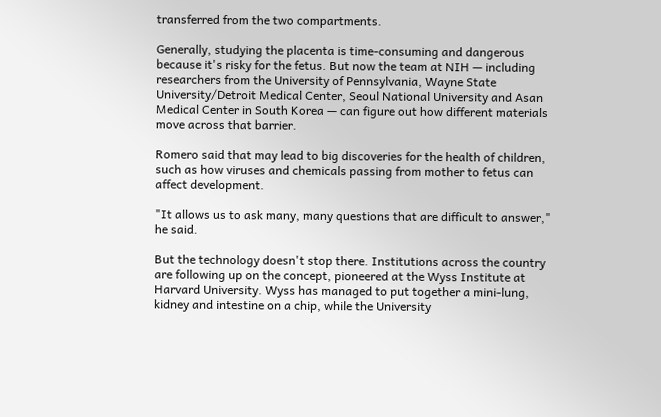transferred from the two compartments.

Generally, studying the placenta is time-consuming and dangerous because it's risky for the fetus. But now the team at NIH — including researchers from the University of Pennsylvania, Wayne State University/Detroit Medical Center, Seoul National University and Asan Medical Center in South Korea — can figure out how different materials move across that barrier.

Romero said that may lead to big discoveries for the health of children, such as how viruses and chemicals passing from mother to fetus can affect development.

"It allows us to ask many, many questions that are difficult to answer," he said.

But the technology doesn't stop there. Institutions across the country are following up on the concept, pioneered at the Wyss Institute at Harvard University. Wyss has managed to put together a mini-lung, kidney and intestine on a chip, while the University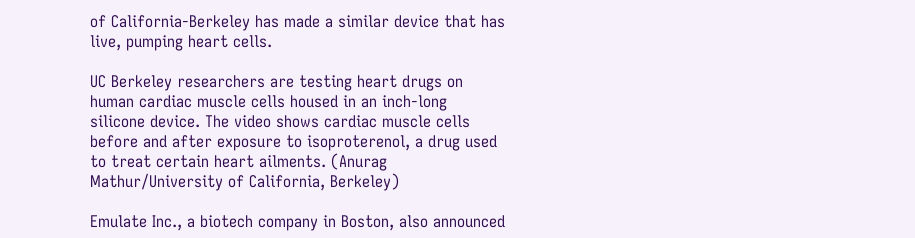of California-Berkeley has made a similar device that has live, pumping heart cells.

UC Berkeley researchers are testing heart drugs on human cardiac muscle cells housed in an inch-long silicone device. The video shows cardiac muscle cells before and after exposure to isoproterenol, a drug used to treat certain heart ailments. (Anurag Mathur/University of California, Berkeley)

Emulate Inc., a biotech company in Boston, also announced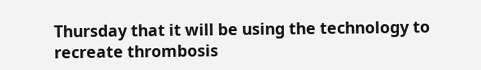Thursday that it will be using the technology to recreate thrombosis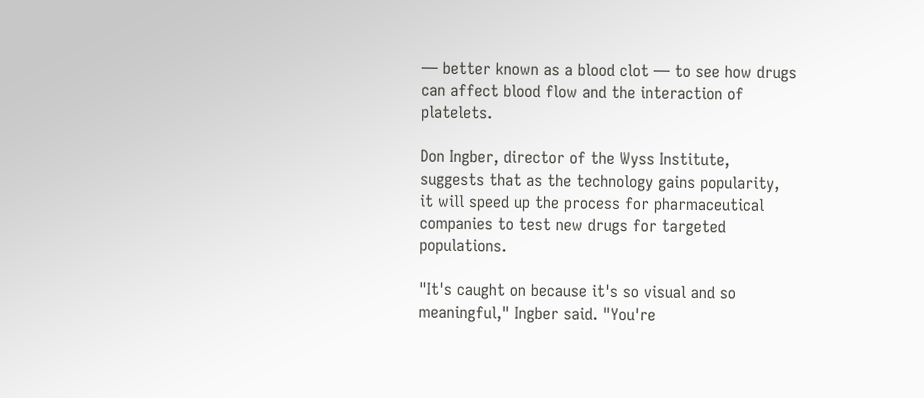— better known as a blood clot — to see how drugs can affect blood flow and the interaction of platelets.

Don Ingber, director of the Wyss Institute, suggests that as the technology gains popularity, it will speed up the process for pharmaceutical companies to test new drugs for targeted populations.

"It's caught on because it's so visual and so meaningful," Ingber said. "You're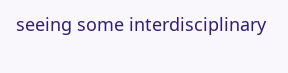seeing some interdisciplinary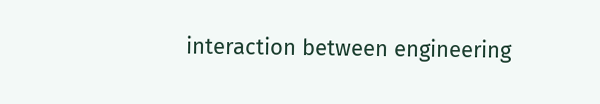interaction between engineering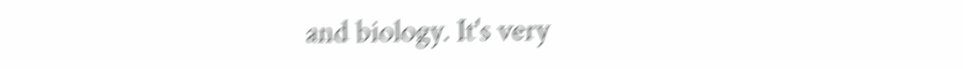and biology. It's very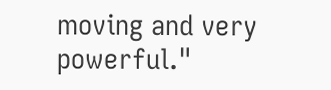moving and very powerful."